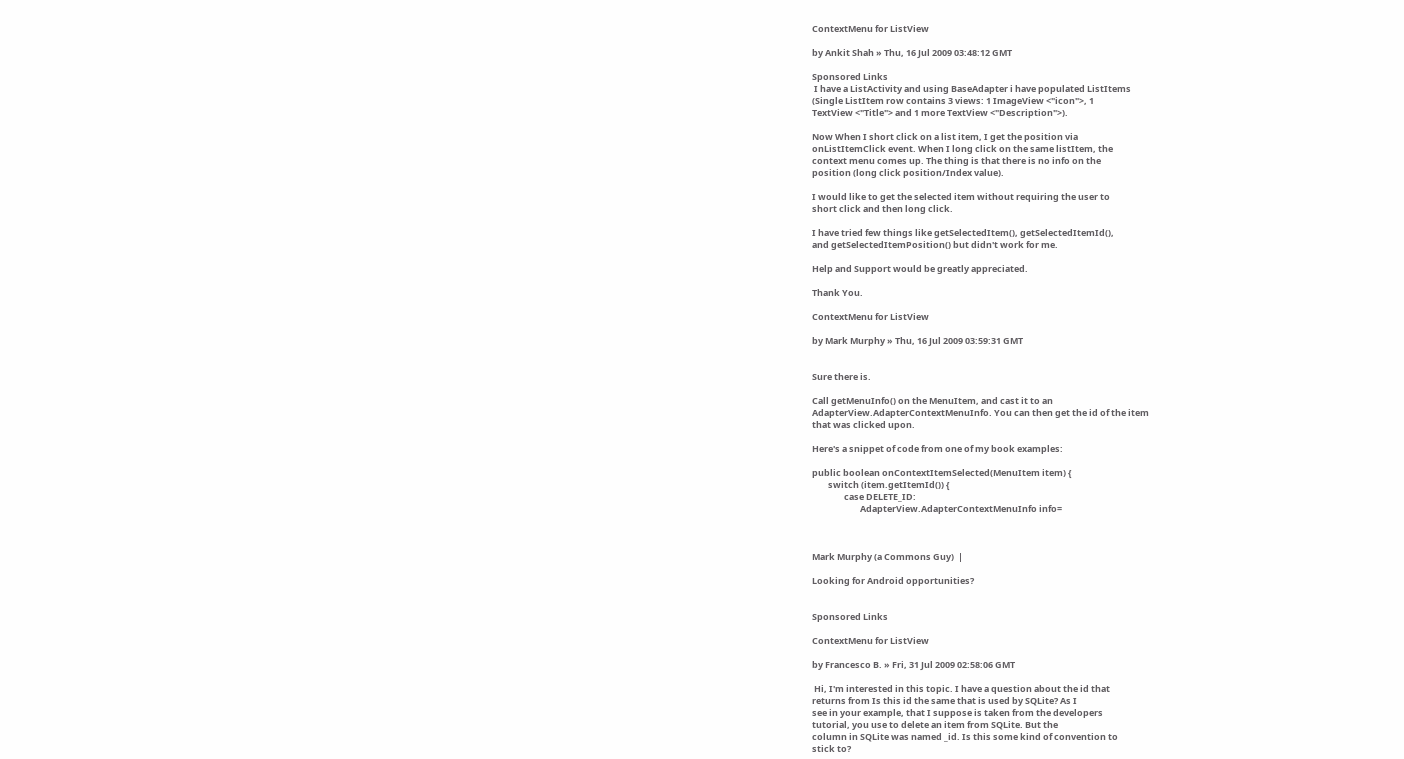ContextMenu for ListView

by Ankit Shah » Thu, 16 Jul 2009 03:48:12 GMT

Sponsored Links
 I have a ListActivity and using BaseAdapter i have populated ListItems
(Single ListItem row contains 3 views: 1 ImageView <"icon">, 1
TextView <"Title"> and 1 more TextView <"Description">).

Now When I short click on a list item, I get the position via
onListItemClick event. When I long click on the same listItem, the
context menu comes up. The thing is that there is no info on the
position (long click position/Index value).

I would like to get the selected item without requiring the user to
short click and then long click.

I have tried few things like getSelectedItem(), getSelectedItemId(),
and getSelectedItemPosition() but didn't work for me.

Help and Support would be greatly appreciated.

Thank You.

ContextMenu for ListView

by Mark Murphy » Thu, 16 Jul 2009 03:59:31 GMT


Sure there is.

Call getMenuInfo() on the MenuItem, and cast it to an
AdapterView.AdapterContextMenuInfo. You can then get the id of the item
that was clicked upon.

Here's a snippet of code from one of my book examples:

public boolean onContextItemSelected(MenuItem item) {
        switch (item.getItemId()) {
                case DELETE_ID:
                        AdapterView.AdapterContextMenuInfo info=



Mark Murphy (a Commons Guy)  |

Looking for Android opportunities?


Sponsored Links

ContextMenu for ListView

by Francesco B. » Fri, 31 Jul 2009 02:58:06 GMT

 Hi, I'm interested in this topic. I have a question about the id that
returns from Is this id the same that is used by SQLite? As I
see in your example, that I suppose is taken from the developers
tutorial, you use to delete an item from SQLite. But the
column in SQLite was named _id. Is this some kind of convention to
stick to?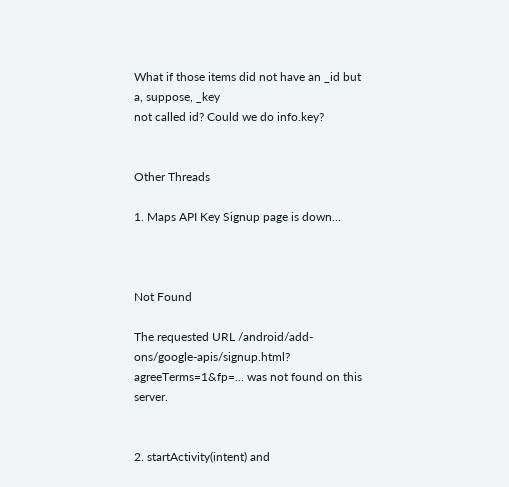What if those items did not have an _id but a, suppose, _key
not called id? Could we do info.key?


Other Threads

1. Maps API Key Signup page is down...



Not Found

The requested URL /android/add-ons/google-apis/signup.html?
agreeTerms=1&fp=... was not found on this server.


2. startActivity(intent) and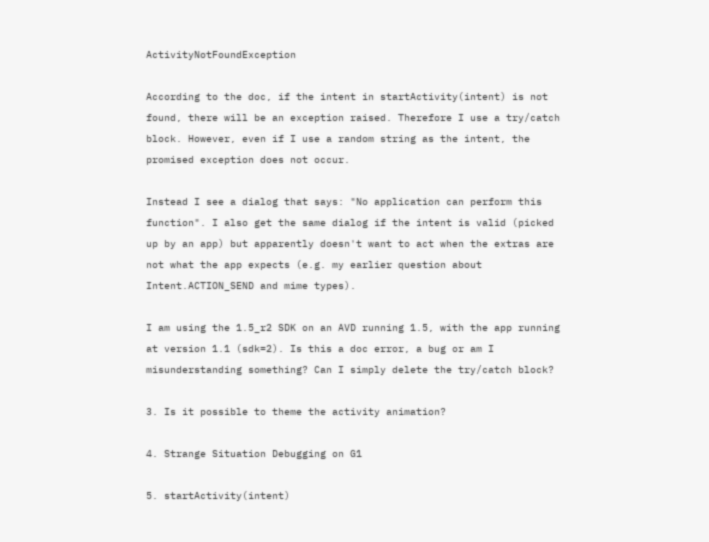ActivityNotFoundException

According to the doc, if the intent in startActivity(intent) is not
found, there will be an exception raised. Therefore I use a try/catch
block. However, even if I use a random string as the intent, the
promised exception does not occur.

Instead I see a dialog that says: "No application can perform this
function". I also get the same dialog if the intent is valid (picked
up by an app) but apparently doesn't want to act when the extras are
not what the app expects (e.g. my earlier question about
Intent.ACTION_SEND and mime types).

I am using the 1.5_r2 SDK on an AVD running 1.5, with the app running
at version 1.1 (sdk=2). Is this a doc error, a bug or am I
misunderstanding something? Can I simply delete the try/catch block?

3. Is it possible to theme the activity animation?

4. Strange Situation Debugging on G1

5. startActivity(intent)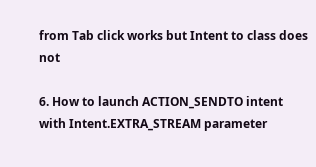from Tab click works but Intent to class does not

6. How to launch ACTION_SENDTO intent with Intent.EXTRA_STREAM parameter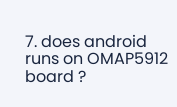7. does android runs on OMAP5912 board ?